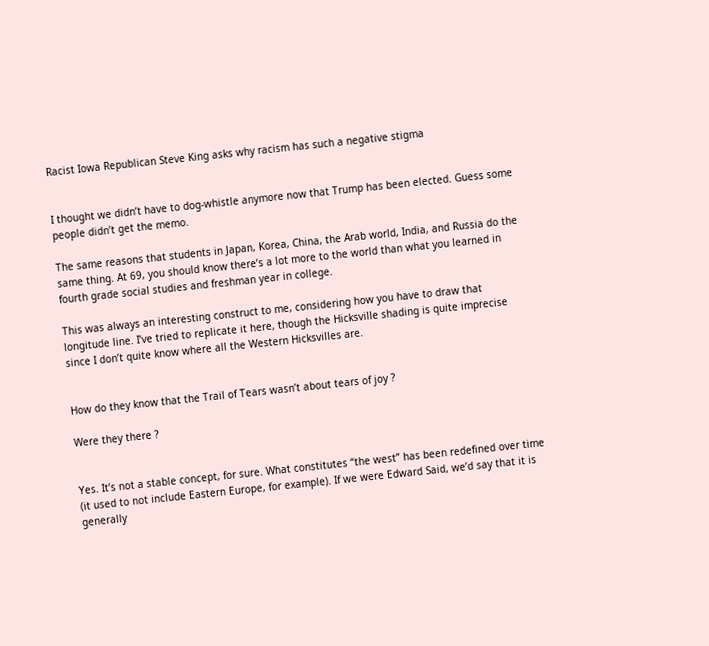Racist Iowa Republican Steve King asks why racism has such a negative stigma


I thought we didn’t have to dog-whistle anymore now that Trump has been elected. Guess some people didn’t get the memo.

The same reasons that students in Japan, Korea, China, the Arab world, India, and Russia do the same thing. At 69, you should know there’s a lot more to the world than what you learned in fourth grade social studies and freshman year in college.

This was always an interesting construct to me, considering how you have to draw that longitude line. I’ve tried to replicate it here, though the Hicksville shading is quite imprecise since I don’t quite know where all the Western Hicksvilles are.


How do they know that the Trail of Tears wasn’t about tears of joy ?

Were they there ?


Yes. It’s not a stable concept, for sure. What constitutes “the west” has been redefined over time (it used to not include Eastern Europe, for example). If we were Edward Said, we’d say that it is generally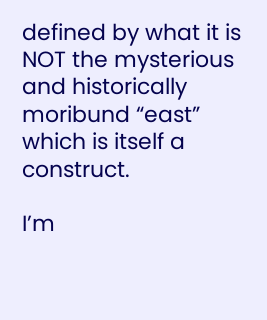defined by what it is NOT the mysterious and historically moribund “east” which is itself a construct.

I’m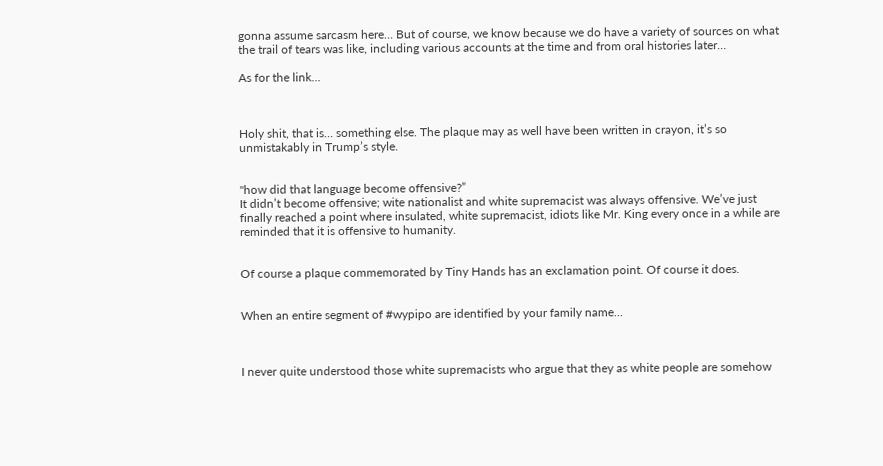gonna assume sarcasm here… But of course, we know because we do have a variety of sources on what the trail of tears was like, including various accounts at the time and from oral histories later…

As for the link…



Holy shit, that is… something else. The plaque may as well have been written in crayon, it’s so unmistakably in Trump’s style.


"how did that language become offensive?”
It didn’t become offensive; wite nationalist and white supremacist was always offensive. We’ve just finally reached a point where insulated, white supremacist, idiots like Mr. King every once in a while are reminded that it is offensive to humanity.


Of course a plaque commemorated by Tiny Hands has an exclamation point. Of course it does.


When an entire segment of #wypipo are identified by your family name…



I never quite understood those white supremacists who argue that they as white people are somehow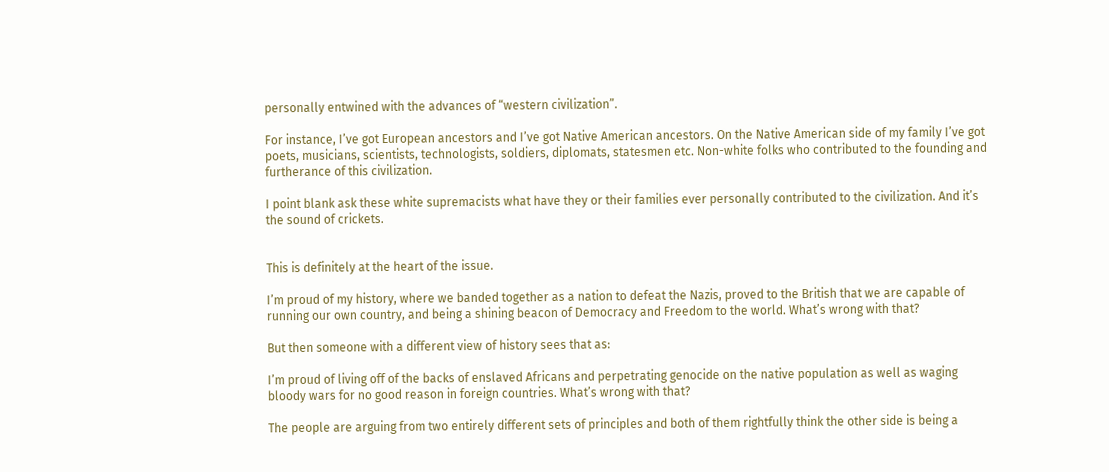personally entwined with the advances of “western civilization”.

For instance, I’ve got European ancestors and I’ve got Native American ancestors. On the Native American side of my family I’ve got poets, musicians, scientists, technologists, soldiers, diplomats, statesmen etc. Non-white folks who contributed to the founding and furtherance of this civilization.

I point blank ask these white supremacists what have they or their families ever personally contributed to the civilization. And it’s the sound of crickets.


This is definitely at the heart of the issue.

I’m proud of my history, where we banded together as a nation to defeat the Nazis, proved to the British that we are capable of running our own country, and being a shining beacon of Democracy and Freedom to the world. What’s wrong with that?

But then someone with a different view of history sees that as:

I’m proud of living off of the backs of enslaved Africans and perpetrating genocide on the native population as well as waging bloody wars for no good reason in foreign countries. What’s wrong with that?

The people are arguing from two entirely different sets of principles and both of them rightfully think the other side is being a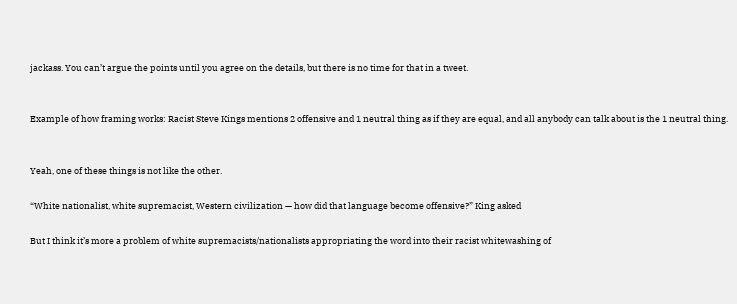jackass. You can’t argue the points until you agree on the details, but there is no time for that in a tweet.


Example of how framing works: Racist Steve Kings mentions 2 offensive and 1 neutral thing as if they are equal, and all anybody can talk about is the 1 neutral thing.


Yeah, one of these things is not like the other.

“White nationalist, white supremacist, Western civilization — how did that language become offensive?” King asked

But I think it’s more a problem of white supremacists/nationalists appropriating the word into their racist whitewashing of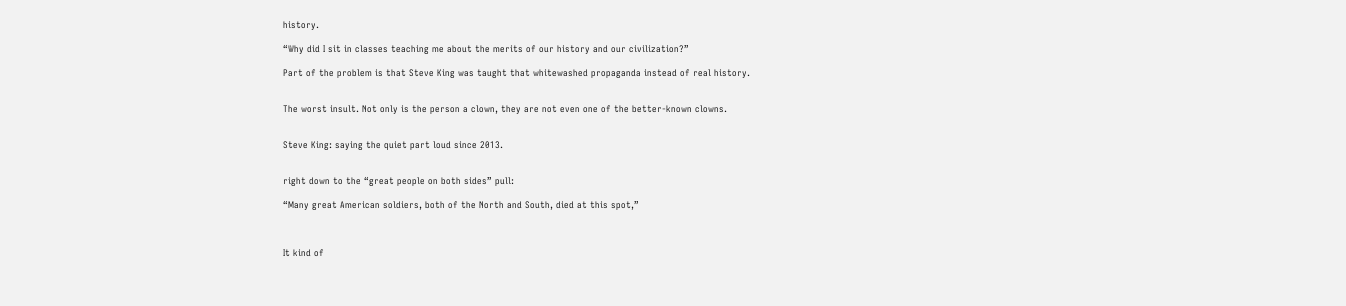history.

“Why did I sit in classes teaching me about the merits of our history and our civilization?”

Part of the problem is that Steve King was taught that whitewashed propaganda instead of real history.


The worst insult. Not only is the person a clown, they are not even one of the better-known clowns.


Steve King: saying the quiet part loud since 2013.


right down to the “great people on both sides” pull:

“Many great American soldiers, both of the North and South, died at this spot,”



It kind of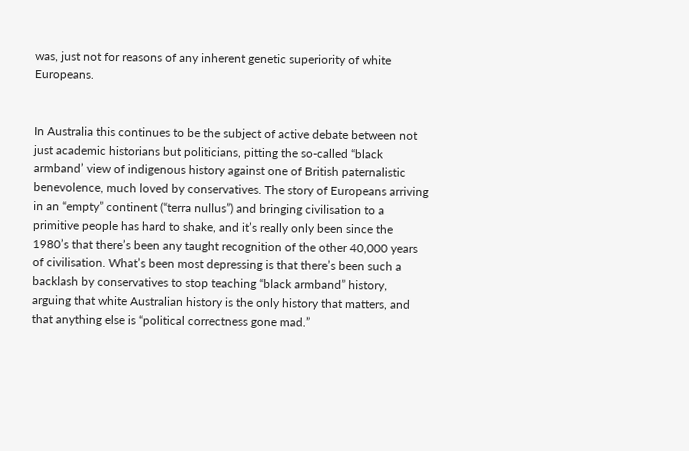was, just not for reasons of any inherent genetic superiority of white Europeans.


In Australia this continues to be the subject of active debate between not just academic historians but politicians, pitting the so-called “black armband’ view of indigenous history against one of British paternalistic benevolence, much loved by conservatives. The story of Europeans arriving in an “empty” continent (“terra nullus”) and bringing civilisation to a primitive people has hard to shake, and it’s really only been since the 1980’s that there’s been any taught recognition of the other 40,000 years of civilisation. What’s been most depressing is that there’s been such a backlash by conservatives to stop teaching “black armband” history, arguing that white Australian history is the only history that matters, and that anything else is “political correctness gone mad.”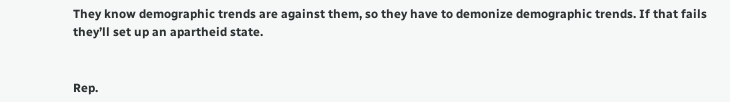They know demographic trends are against them, so they have to demonize demographic trends. If that fails they’ll set up an apartheid state.


Rep.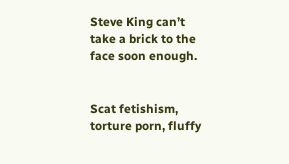Steve King can’t take a brick to the face soon enough.


Scat fetishism, torture porn, fluffy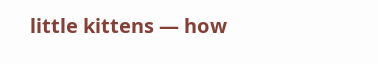little kittens — how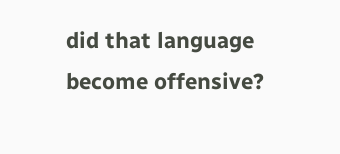did that language become offensive?